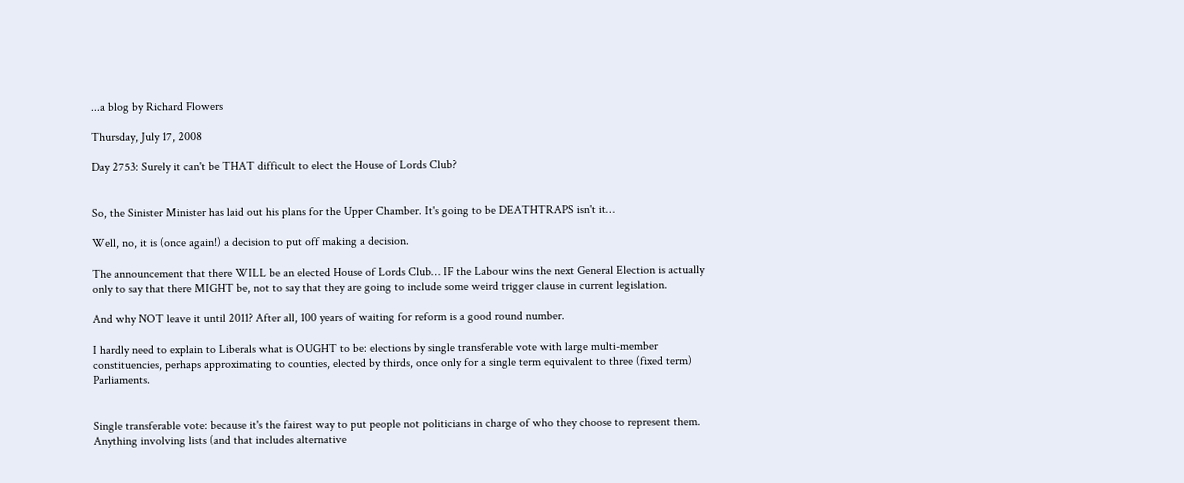...a blog by Richard Flowers

Thursday, July 17, 2008

Day 2753: Surely it can't be THAT difficult to elect the House of Lords Club?


So, the Sinister Minister has laid out his plans for the Upper Chamber. It's going to be DEATHTRAPS isn't it…

Well, no, it is (once again!) a decision to put off making a decision.

The announcement that there WILL be an elected House of Lords Club… IF the Labour wins the next General Election is actually only to say that there MIGHT be, not to say that they are going to include some weird trigger clause in current legislation.

And why NOT leave it until 2011? After all, 100 years of waiting for reform is a good round number.

I hardly need to explain to Liberals what is OUGHT to be: elections by single transferable vote with large multi-member constituencies, perhaps approximating to counties, elected by thirds, once only for a single term equivalent to three (fixed term) Parliaments.


Single transferable vote: because it's the fairest way to put people not politicians in charge of who they choose to represent them. Anything involving lists (and that includes alternative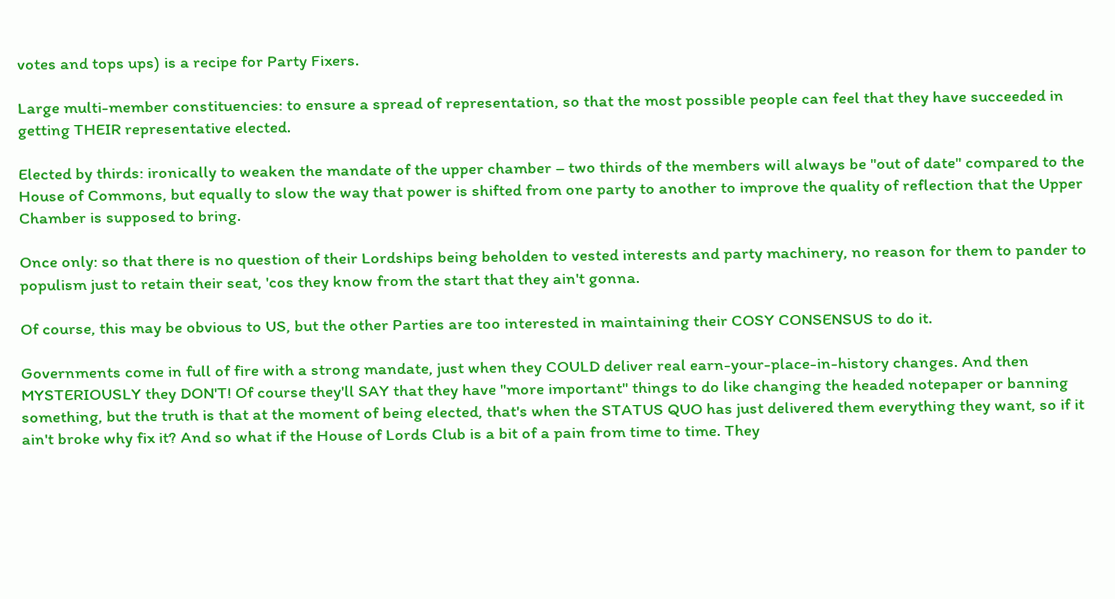votes and tops ups) is a recipe for Party Fixers.

Large multi-member constituencies: to ensure a spread of representation, so that the most possible people can feel that they have succeeded in getting THEIR representative elected.

Elected by thirds: ironically to weaken the mandate of the upper chamber – two thirds of the members will always be "out of date" compared to the House of Commons, but equally to slow the way that power is shifted from one party to another to improve the quality of reflection that the Upper Chamber is supposed to bring.

Once only: so that there is no question of their Lordships being beholden to vested interests and party machinery, no reason for them to pander to populism just to retain their seat, 'cos they know from the start that they ain't gonna.

Of course, this may be obvious to US, but the other Parties are too interested in maintaining their COSY CONSENSUS to do it.

Governments come in full of fire with a strong mandate, just when they COULD deliver real earn-your-place-in-history changes. And then MYSTERIOUSLY they DON'T! Of course they'll SAY that they have "more important" things to do like changing the headed notepaper or banning something, but the truth is that at the moment of being elected, that's when the STATUS QUO has just delivered them everything they want, so if it ain't broke why fix it? And so what if the House of Lords Club is a bit of a pain from time to time. They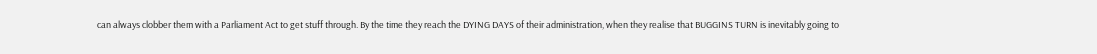can always clobber them with a Parliament Act to get stuff through. By the time they reach the DYING DAYS of their administration, when they realise that BUGGINS TURN is inevitably going to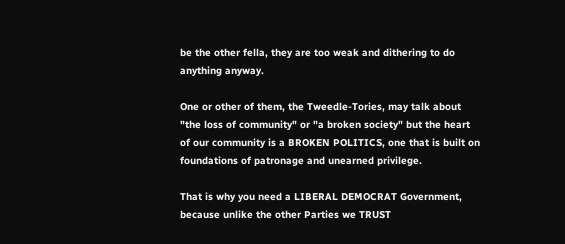be the other fella, they are too weak and dithering to do anything anyway.

One or other of them, the Tweedle-Tories, may talk about "the loss of community" or "a broken society" but the heart of our community is a BROKEN POLITICS, one that is built on foundations of patronage and unearned privilege.

That is why you need a LIBERAL DEMOCRAT Government, because unlike the other Parties we TRUST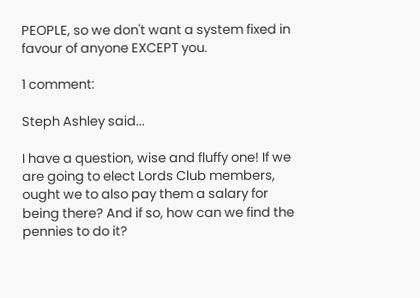PEOPLE, so we don't want a system fixed in favour of anyone EXCEPT you.

1 comment:

Steph Ashley said...

I have a question, wise and fluffy one! If we are going to elect Lords Club members, ought we to also pay them a salary for being there? And if so, how can we find the pennies to do it?